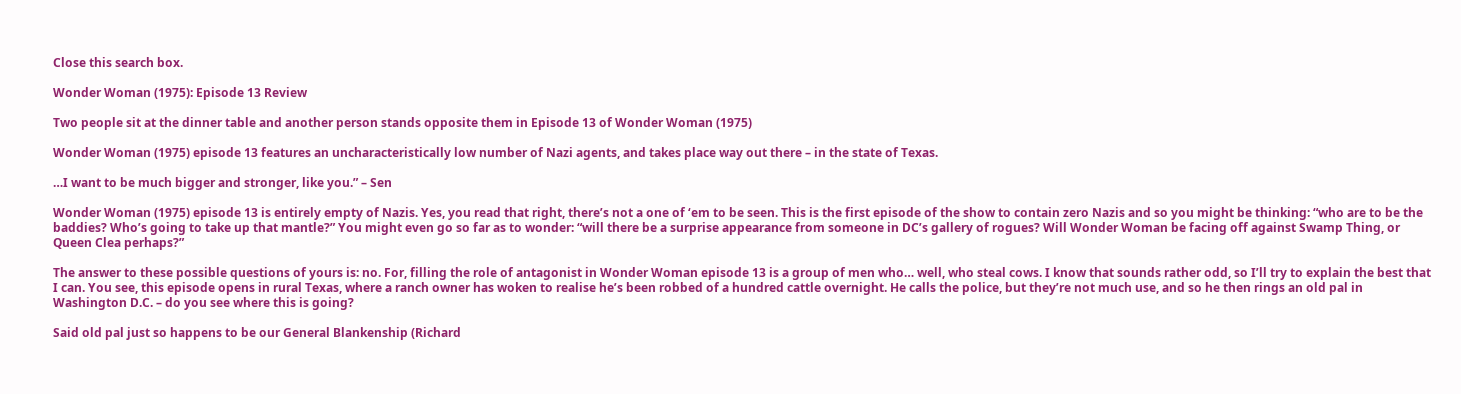Close this search box.

Wonder Woman (1975): Episode 13 Review

Two people sit at the dinner table and another person stands opposite them in Episode 13 of Wonder Woman (1975)

Wonder Woman (1975) episode 13 features an uncharacteristically low number of Nazi agents, and takes place way out there – in the state of Texas.

…I want to be much bigger and stronger, like you.” – Sen

Wonder Woman (1975) episode 13 is entirely empty of Nazis. Yes, you read that right, there’s not a one of ‘em to be seen. This is the first episode of the show to contain zero Nazis and so you might be thinking: “who are to be the baddies? Who’s going to take up that mantle?” You might even go so far as to wonder: “will there be a surprise appearance from someone in DC’s gallery of rogues? Will Wonder Woman be facing off against Swamp Thing, or Queen Clea perhaps?”

The answer to these possible questions of yours is: no. For, filling the role of antagonist in Wonder Woman episode 13 is a group of men who… well, who steal cows. I know that sounds rather odd, so I’ll try to explain the best that I can. You see, this episode opens in rural Texas, where a ranch owner has woken to realise he’s been robbed of a hundred cattle overnight. He calls the police, but they’re not much use, and so he then rings an old pal in Washington D.C. – do you see where this is going?

Said old pal just so happens to be our General Blankenship (Richard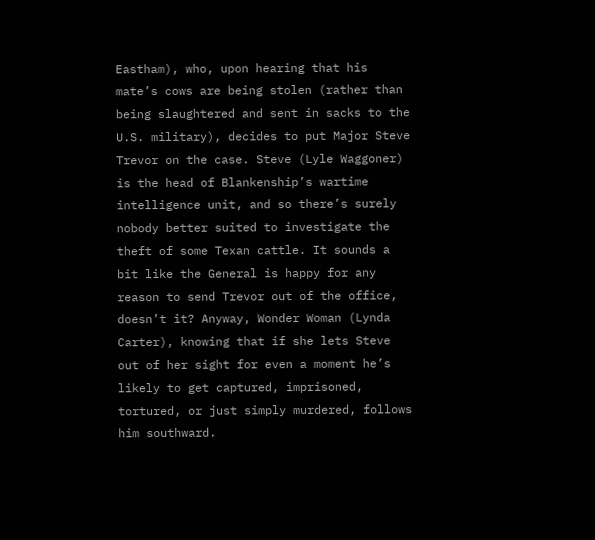Eastham), who, upon hearing that his mate’s cows are being stolen (rather than being slaughtered and sent in sacks to the U.S. military), decides to put Major Steve Trevor on the case. Steve (Lyle Waggoner) is the head of Blankenship’s wartime intelligence unit, and so there’s surely nobody better suited to investigate the theft of some Texan cattle. It sounds a bit like the General is happy for any reason to send Trevor out of the office, doesn’t it? Anyway, Wonder Woman (Lynda Carter), knowing that if she lets Steve out of her sight for even a moment he’s likely to get captured, imprisoned, tortured, or just simply murdered, follows him southward.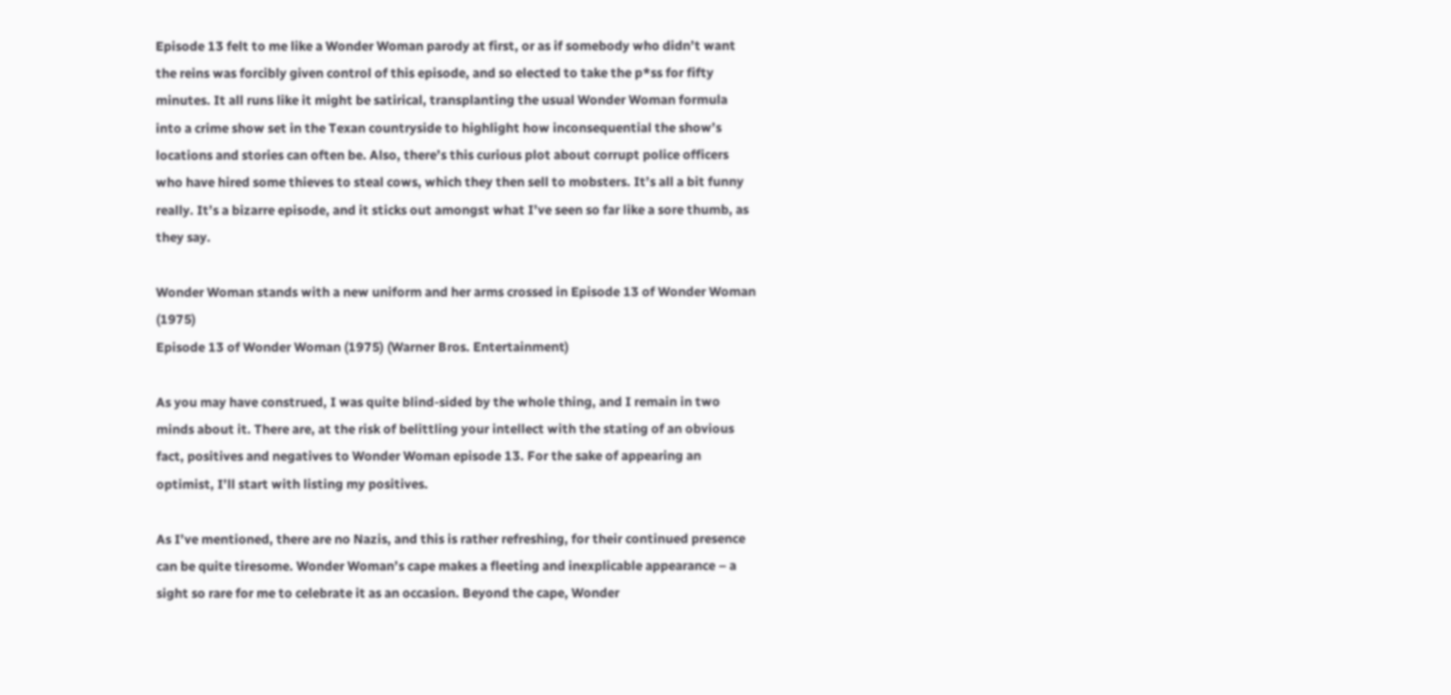Episode 13 felt to me like a Wonder Woman parody at first, or as if somebody who didn’t want the reins was forcibly given control of this episode, and so elected to take the p*ss for fifty minutes. It all runs like it might be satirical, transplanting the usual Wonder Woman formula into a crime show set in the Texan countryside to highlight how inconsequential the show’s locations and stories can often be. Also, there’s this curious plot about corrupt police officers who have hired some thieves to steal cows, which they then sell to mobsters. It’s all a bit funny really. It’s a bizarre episode, and it sticks out amongst what I’ve seen so far like a sore thumb, as they say.

Wonder Woman stands with a new uniform and her arms crossed in Episode 13 of Wonder Woman (1975)
Episode 13 of Wonder Woman (1975) (Warner Bros. Entertainment)

As you may have construed, I was quite blind-sided by the whole thing, and I remain in two minds about it. There are, at the risk of belittling your intellect with the stating of an obvious fact, positives and negatives to Wonder Woman episode 13. For the sake of appearing an optimist, I’ll start with listing my positives.

As I’ve mentioned, there are no Nazis, and this is rather refreshing, for their continued presence can be quite tiresome. Wonder Woman’s cape makes a fleeting and inexplicable appearance – a sight so rare for me to celebrate it as an occasion. Beyond the cape, Wonder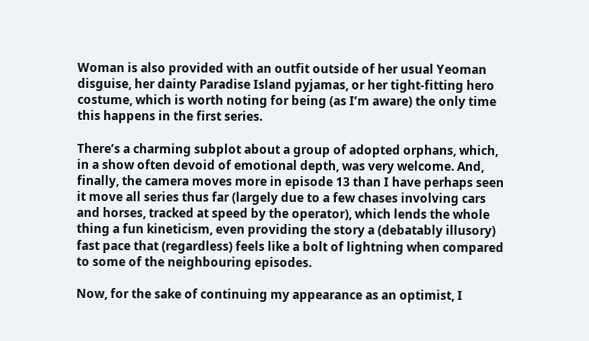Woman is also provided with an outfit outside of her usual Yeoman disguise, her dainty Paradise Island pyjamas, or her tight-fitting hero costume, which is worth noting for being (as I’m aware) the only time this happens in the first series.

There’s a charming subplot about a group of adopted orphans, which, in a show often devoid of emotional depth, was very welcome. And, finally, the camera moves more in episode 13 than I have perhaps seen it move all series thus far (largely due to a few chases involving cars and horses, tracked at speed by the operator), which lends the whole thing a fun kineticism, even providing the story a (debatably illusory) fast pace that (regardless) feels like a bolt of lightning when compared to some of the neighbouring episodes.

Now, for the sake of continuing my appearance as an optimist, I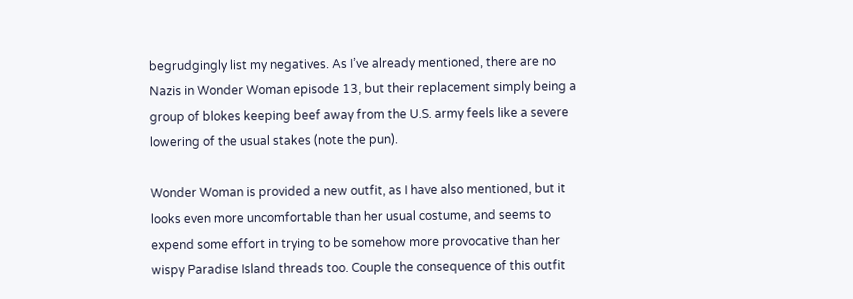begrudgingly list my negatives. As I’ve already mentioned, there are no Nazis in Wonder Woman episode 13, but their replacement simply being a group of blokes keeping beef away from the U.S. army feels like a severe lowering of the usual stakes (note the pun).

Wonder Woman is provided a new outfit, as I have also mentioned, but it looks even more uncomfortable than her usual costume, and seems to expend some effort in trying to be somehow more provocative than her wispy Paradise Island threads too. Couple the consequence of this outfit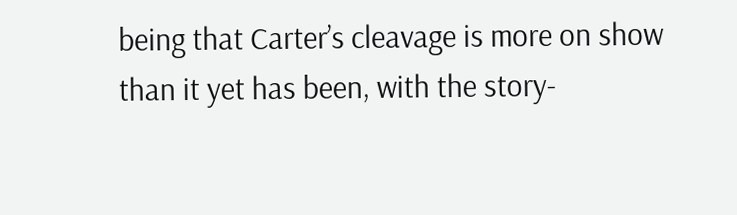being that Carter’s cleavage is more on show than it yet has been, with the story-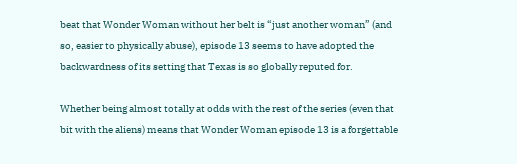beat that Wonder Woman without her belt is “just another woman” (and so, easier to physically abuse), episode 13 seems to have adopted the backwardness of its setting that Texas is so globally reputed for.

Whether being almost totally at odds with the rest of the series (even that bit with the aliens) means that Wonder Woman episode 13 is a forgettable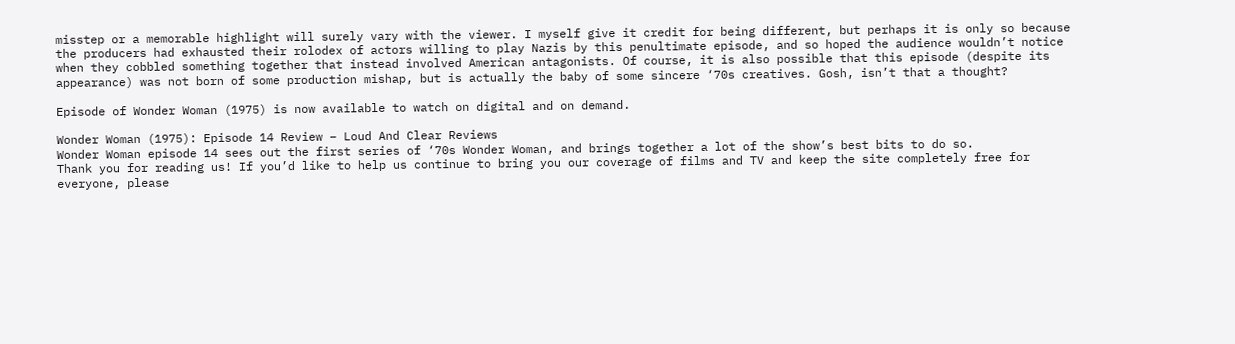misstep or a memorable highlight will surely vary with the viewer. I myself give it credit for being different, but perhaps it is only so because the producers had exhausted their rolodex of actors willing to play Nazis by this penultimate episode, and so hoped the audience wouldn’t notice when they cobbled something together that instead involved American antagonists. Of course, it is also possible that this episode (despite its appearance) was not born of some production mishap, but is actually the baby of some sincere ‘70s creatives. Gosh, isn’t that a thought?

Episode of Wonder Woman (1975) is now available to watch on digital and on demand.

Wonder Woman (1975): Episode 14 Review – Loud And Clear Reviews
Wonder Woman episode 14 sees out the first series of ‘70s Wonder Woman, and brings together a lot of the show’s best bits to do so.
Thank you for reading us! If you’d like to help us continue to bring you our coverage of films and TV and keep the site completely free for everyone, please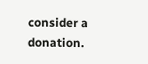consider a donation.